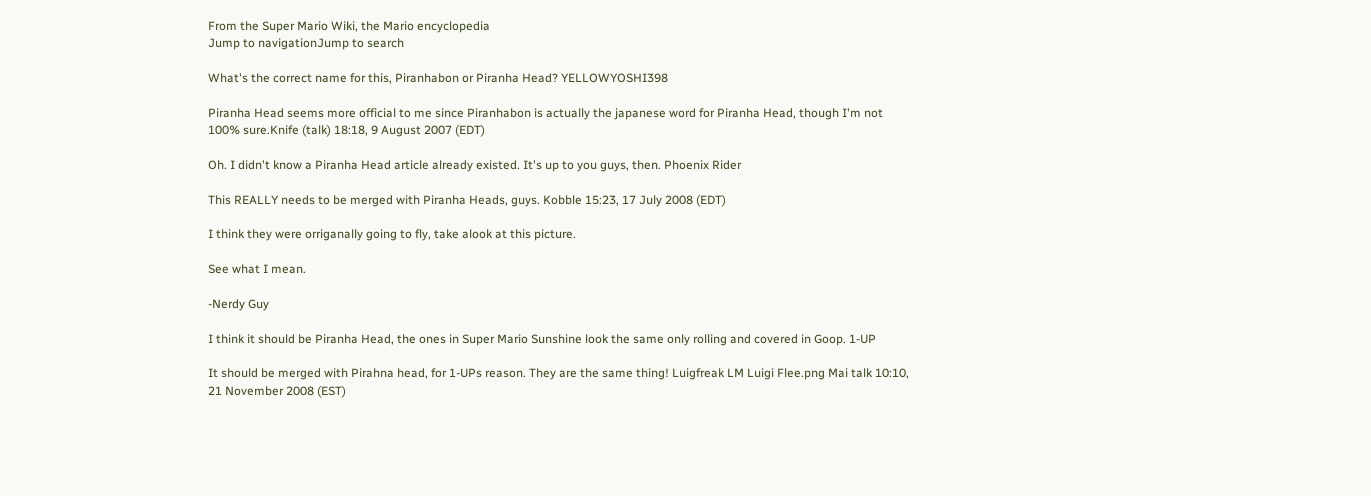From the Super Mario Wiki, the Mario encyclopedia
Jump to navigationJump to search

What's the correct name for this, Piranhabon or Piranha Head? YELLOWYOSHI398

Piranha Head seems more official to me since Piranhabon is actually the japanese word for Piranha Head, though I'm not 100% sure.Knife (talk) 18:18, 9 August 2007 (EDT)

Oh. I didn't know a Piranha Head article already existed. It's up to you guys, then. Phoenix Rider

This REALLY needs to be merged with Piranha Heads, guys. Kobble 15:23, 17 July 2008 (EDT)

I think they were orriganally going to fly, take alook at this picture.

See what I mean.

-Nerdy Guy

I think it should be Piranha Head, the ones in Super Mario Sunshine look the same only rolling and covered in Goop. 1-UP

It should be merged with Pirahna head, for 1-UPs reason. They are the same thing! Luigfreak LM Luigi Flee.png Mai talk 10:10, 21 November 2008 (EST)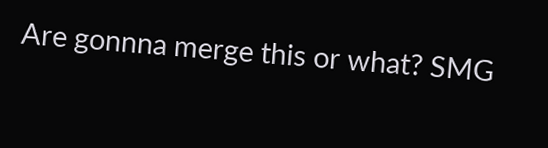Are gonnna merge this or what? SMG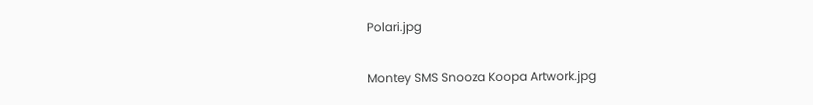Polari.jpg

Montey SMS Snooza Koopa Artwork.jpg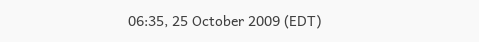06:35, 25 October 2009 (EDT)